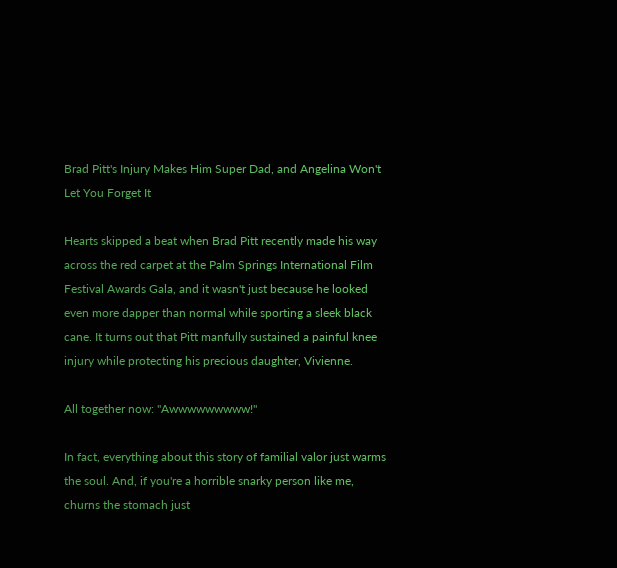Brad Pitt's Injury Makes Him Super Dad, and Angelina Won't Let You Forget It

Hearts skipped a beat when Brad Pitt recently made his way across the red carpet at the Palm Springs International Film Festival Awards Gala, and it wasn't just because he looked even more dapper than normal while sporting a sleek black cane. It turns out that Pitt manfully sustained a painful knee injury while protecting his precious daughter, Vivienne.

All together now: "Awwwwwwwww!"

In fact, everything about this story of familial valor just warms the soul. And, if you're a horrible snarky person like me, churns the stomach just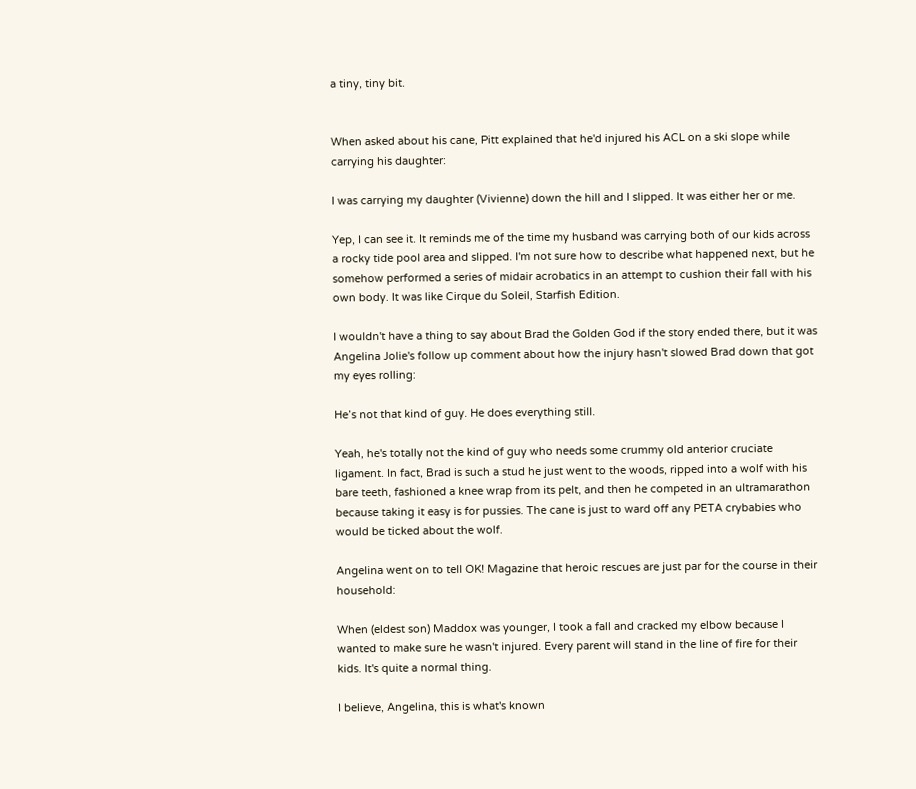a tiny, tiny bit.


When asked about his cane, Pitt explained that he'd injured his ACL on a ski slope while carrying his daughter:

I was carrying my daughter (Vivienne) down the hill and I slipped. It was either her or me.

Yep, I can see it. It reminds me of the time my husband was carrying both of our kids across a rocky tide pool area and slipped. I'm not sure how to describe what happened next, but he somehow performed a series of midair acrobatics in an attempt to cushion their fall with his own body. It was like Cirque du Soleil, Starfish Edition.

I wouldn't have a thing to say about Brad the Golden God if the story ended there, but it was Angelina Jolie's follow up comment about how the injury hasn't slowed Brad down that got my eyes rolling:

He’s not that kind of guy. He does everything still.

Yeah, he's totally not the kind of guy who needs some crummy old anterior cruciate ligament. In fact, Brad is such a stud he just went to the woods, ripped into a wolf with his bare teeth, fashioned a knee wrap from its pelt, and then he competed in an ultramarathon because taking it easy is for pussies. The cane is just to ward off any PETA crybabies who would be ticked about the wolf.

Angelina went on to tell OK! Magazine that heroic rescues are just par for the course in their household:

When (eldest son) Maddox was younger, I took a fall and cracked my elbow because I wanted to make sure he wasn't injured. Every parent will stand in the line of fire for their kids. It's quite a normal thing.

I believe, Angelina, this is what's known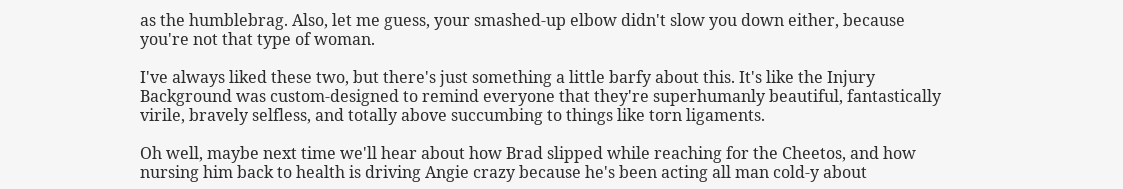as the humblebrag. Also, let me guess, your smashed-up elbow didn't slow you down either, because you're not that type of woman.

I've always liked these two, but there's just something a little barfy about this. It's like the Injury Background was custom-designed to remind everyone that they're superhumanly beautiful, fantastically virile, bravely selfless, and totally above succumbing to things like torn ligaments.

Oh well, maybe next time we'll hear about how Brad slipped while reaching for the Cheetos, and how nursing him back to health is driving Angie crazy because he's been acting all man cold-y about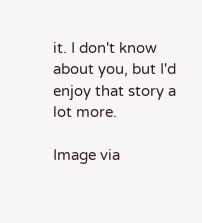it. I don't know about you, but I'd enjoy that story a lot more.

Image via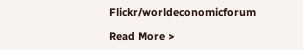Flickr/worldeconomicforum

Read More >